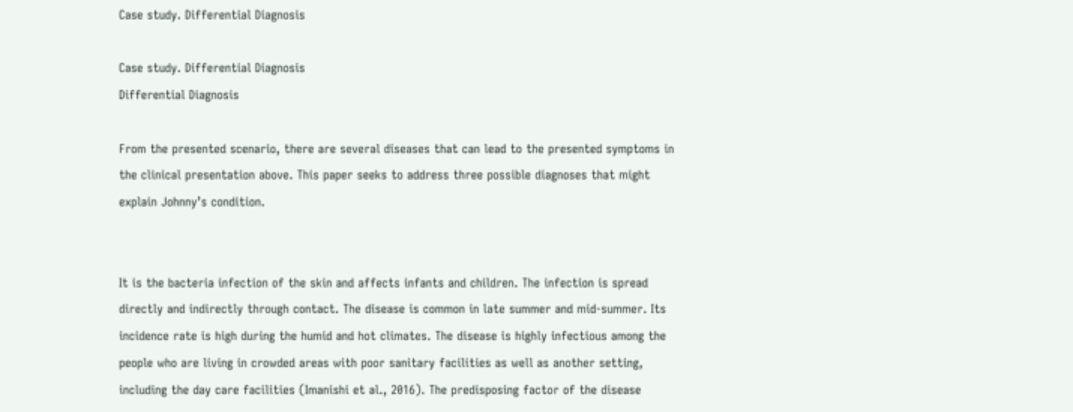Case study. Differential Diagnosis

Case study. Differential Diagnosis
Differential Diagnosis

From the presented scenario, there are several diseases that can lead to the presented symptoms in the clinical presentation above. This paper seeks to address three possible diagnoses that might explain Johnny’s condition.


It is the bacteria infection of the skin and affects infants and children. The infection is spread directly and indirectly through contact. The disease is common in late summer and mid-summer. Its incidence rate is high during the humid and hot climates. The disease is highly infectious among the people who are living in crowded areas with poor sanitary facilities as well as another setting, including the day care facilities (Imanishi et al., 2016). The predisposing factor of the disease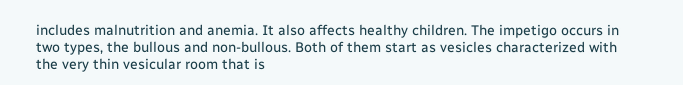includes malnutrition and anemia. It also affects healthy children. The impetigo occurs in two types, the bullous and non-bullous. Both of them start as vesicles characterized with the very thin vesicular room that is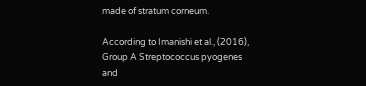made of stratum corneum.

According to Imanishi et al., (2016), Group A Streptococcus pyogenes and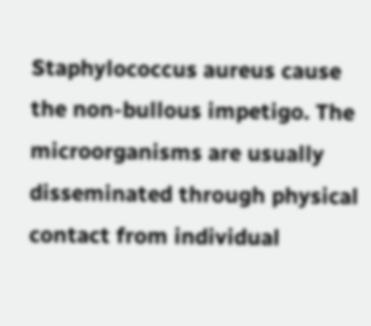Staphylococcus aureus cause the non-bullous impetigo. The microorganisms are usually disseminated through physical contact from individual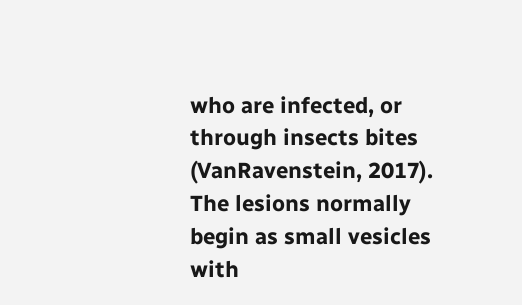who are infected, or through insects bites (VanRavenstein, 2017). The lesions normally begin as small vesicles with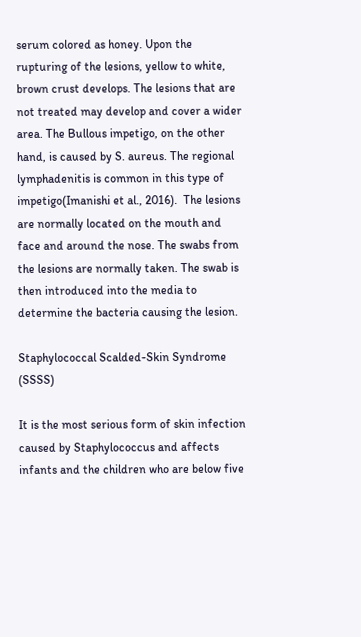serum colored as honey. Upon the rupturing of the lesions, yellow to white, brown crust develops. The lesions that are not treated may develop and cover a wider area. The Bullous impetigo, on the other hand, is caused by S. aureus. The regional lymphadenitis is common in this type of impetigo(Imanishi et al., 2016).  The lesions are normally located on the mouth and face and around the nose. The swabs from the lesions are normally taken. The swab is then introduced into the media to determine the bacteria causing the lesion.

Staphylococcal Scalded-Skin Syndrome (SSSS)

It is the most serious form of skin infection caused by Staphylococcus and affects infants and the children who are below five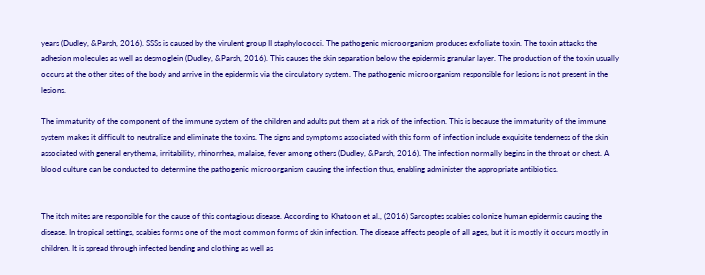years (Dudley, &Parsh, 2016). SSSs is caused by the virulent group II staphylococci. The pathogenic microorganism produces exfoliate toxin. The toxin attacks the adhesion molecules as well as desmoglein (Dudley, &Parsh, 2016). This causes the skin separation below the epidermis granular layer. The production of the toxin usually occurs at the other sites of the body and arrive in the epidermis via the circulatory system. The pathogenic microorganism responsible for lesions is not present in the lesions.

The immaturity of the component of the immune system of the children and adults put them at a risk of the infection. This is because the immaturity of the immune system makes it difficult to neutralize and eliminate the toxins. The signs and symptoms associated with this form of infection include exquisite tenderness of the skin associated with general erythema, irritability, rhinorrhea, malaise, fever among others (Dudley, &Parsh, 2016). The infection normally begins in the throat or chest. A blood culture can be conducted to determine the pathogenic microorganism causing the infection thus, enabling administer the appropriate antibiotics.


The itch mites are responsible for the cause of this contagious disease. According to Khatoon et al., (2016) Sarcoptes scabies colonize human epidermis causing the disease. In tropical settings, scabies forms one of the most common forms of skin infection. The disease affects people of all ages, but it is mostly it occurs mostly in children. It is spread through infected bending and clothing as well as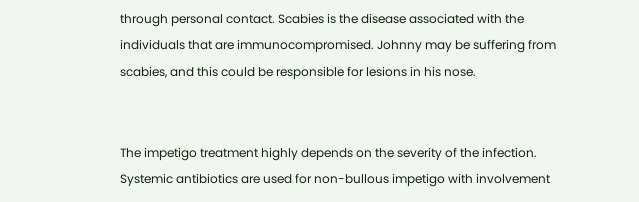through personal contact. Scabies is the disease associated with the individuals that are immunocompromised. Johnny may be suffering from scabies, and this could be responsible for lesions in his nose.


The impetigo treatment highly depends on the severity of the infection. Systemic antibiotics are used for non-bullous impetigo with involvement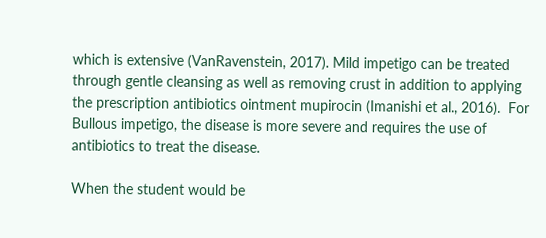which is extensive (VanRavenstein, 2017). Mild impetigo can be treated through gentle cleansing as well as removing crust in addition to applying the prescription antibiotics ointment mupirocin (Imanishi et al., 2016).  For Bullous impetigo, the disease is more severe and requires the use of antibiotics to treat the disease.

When the student would be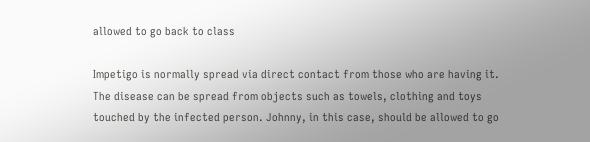allowed to go back to class

Impetigo is normally spread via direct contact from those who are having it. The disease can be spread from objects such as towels, clothing and toys touched by the infected person. Johnny, in this case, should be allowed to go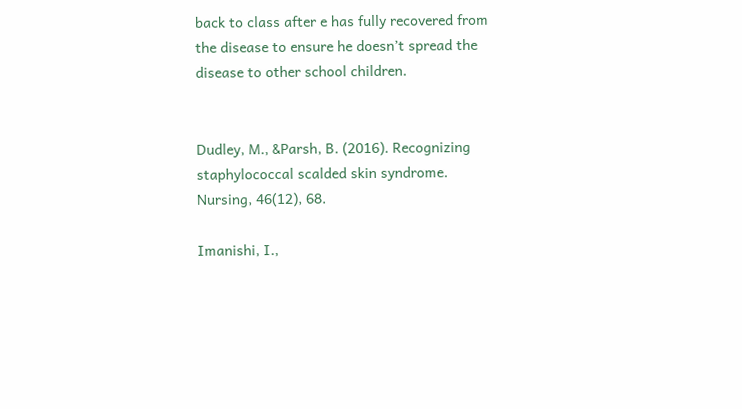back to class after e has fully recovered from the disease to ensure he doesn’t spread the disease to other school children.


Dudley, M., &Parsh, B. (2016). Recognizing staphylococcal scalded skin syndrome. Nursing, 46(12), 68.

Imanishi, I.,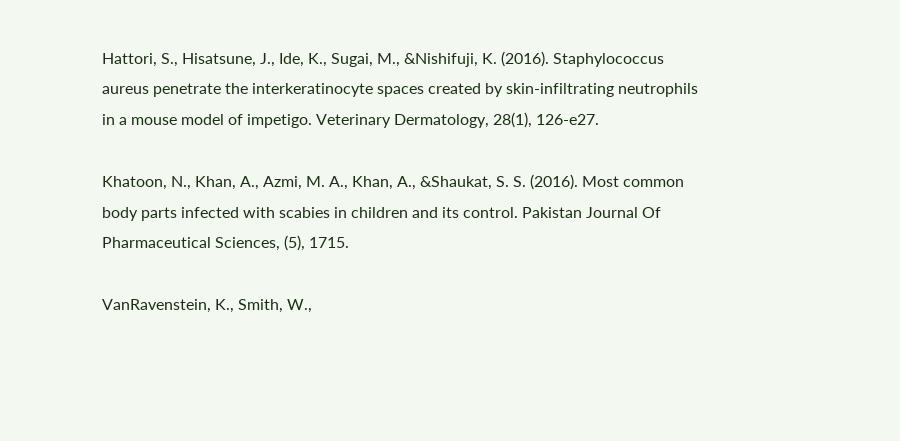Hattori, S., Hisatsune, J., Ide, K., Sugai, M., &Nishifuji, K. (2016). Staphylococcus aureus penetrate the interkeratinocyte spaces created by skin-infiltrating neutrophils in a mouse model of impetigo. Veterinary Dermatology, 28(1), 126-e27.

Khatoon, N., Khan, A., Azmi, M. A., Khan, A., &Shaukat, S. S. (2016). Most common body parts infected with scabies in children and its control. Pakistan Journal Of Pharmaceutical Sciences, (5), 1715.

VanRavenstein, K., Smith, W.,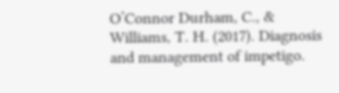O’Connor Durham, C., & Williams, T. H. (2017). Diagnosis and management of impetigo.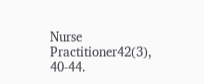Nurse Practitioner42(3), 40-44.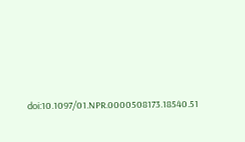doi:10.1097/01.NPR.0000508173.18540.51